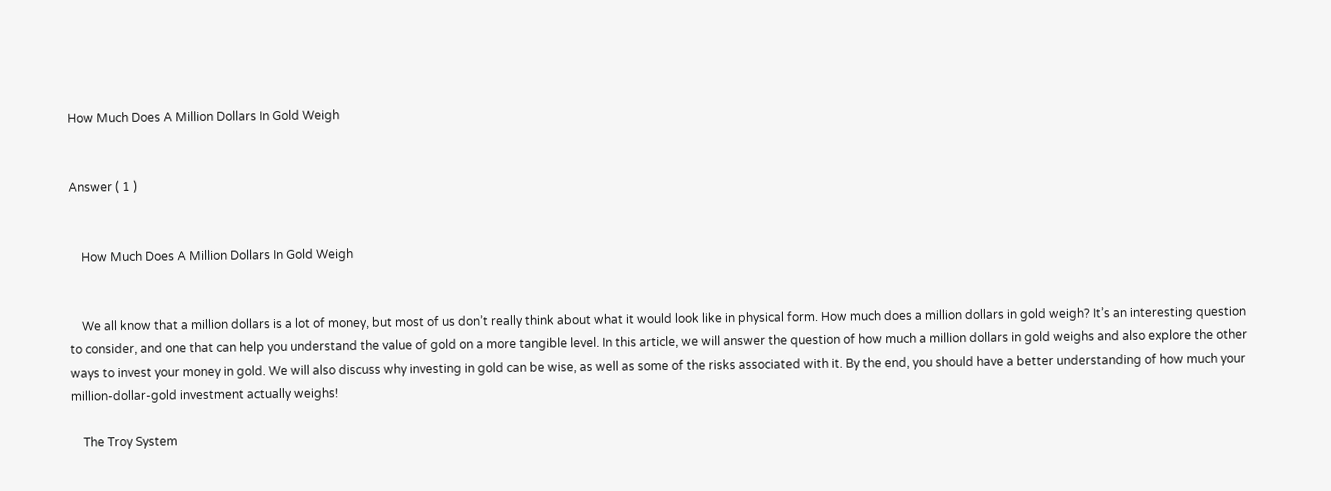How Much Does A Million Dollars In Gold Weigh


Answer ( 1 )


    How Much Does A Million Dollars In Gold Weigh


    We all know that a million dollars is a lot of money, but most of us don’t really think about what it would look like in physical form. How much does a million dollars in gold weigh? It’s an interesting question to consider, and one that can help you understand the value of gold on a more tangible level. In this article, we will answer the question of how much a million dollars in gold weighs and also explore the other ways to invest your money in gold. We will also discuss why investing in gold can be wise, as well as some of the risks associated with it. By the end, you should have a better understanding of how much your million-dollar-gold investment actually weighs!

    The Troy System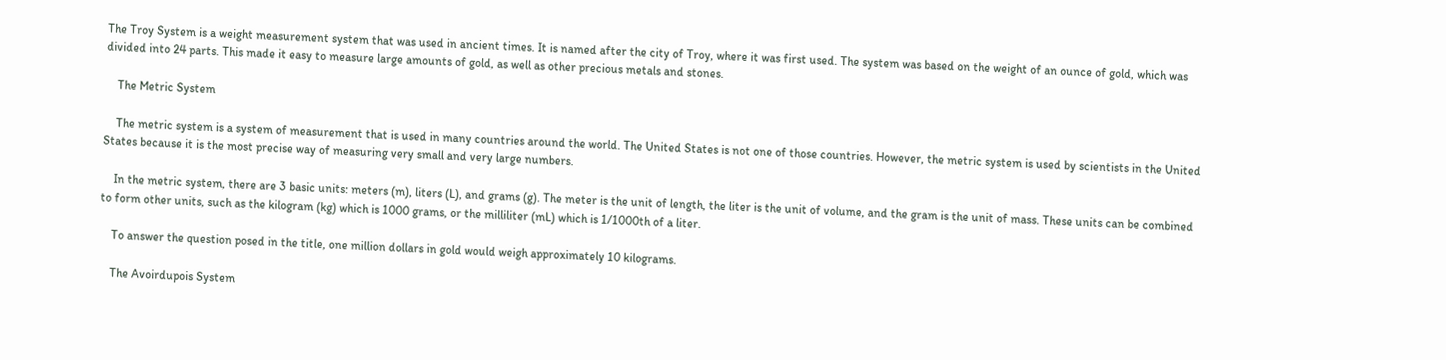The Troy System is a weight measurement system that was used in ancient times. It is named after the city of Troy, where it was first used. The system was based on the weight of an ounce of gold, which was divided into 24 parts. This made it easy to measure large amounts of gold, as well as other precious metals and stones.

    The Metric System

    The metric system is a system of measurement that is used in many countries around the world. The United States is not one of those countries. However, the metric system is used by scientists in the United States because it is the most precise way of measuring very small and very large numbers.

    In the metric system, there are 3 basic units: meters (m), liters (L), and grams (g). The meter is the unit of length, the liter is the unit of volume, and the gram is the unit of mass. These units can be combined to form other units, such as the kilogram (kg) which is 1000 grams, or the milliliter (mL) which is 1/1000th of a liter.

    To answer the question posed in the title, one million dollars in gold would weigh approximately 10 kilograms.

    The Avoirdupois System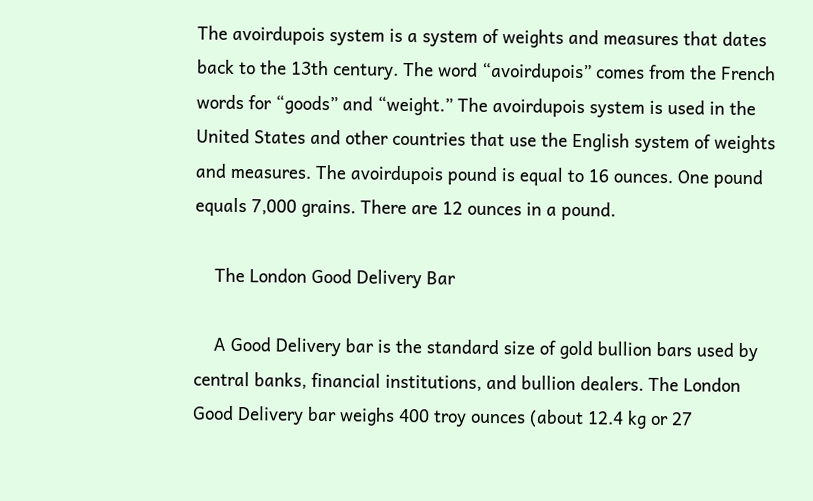The avoirdupois system is a system of weights and measures that dates back to the 13th century. The word “avoirdupois” comes from the French words for “goods” and “weight.” The avoirdupois system is used in the United States and other countries that use the English system of weights and measures. The avoirdupois pound is equal to 16 ounces. One pound equals 7,000 grains. There are 12 ounces in a pound.

    The London Good Delivery Bar

    A Good Delivery bar is the standard size of gold bullion bars used by central banks, financial institutions, and bullion dealers. The London Good Delivery bar weighs 400 troy ounces (about 12.4 kg or 27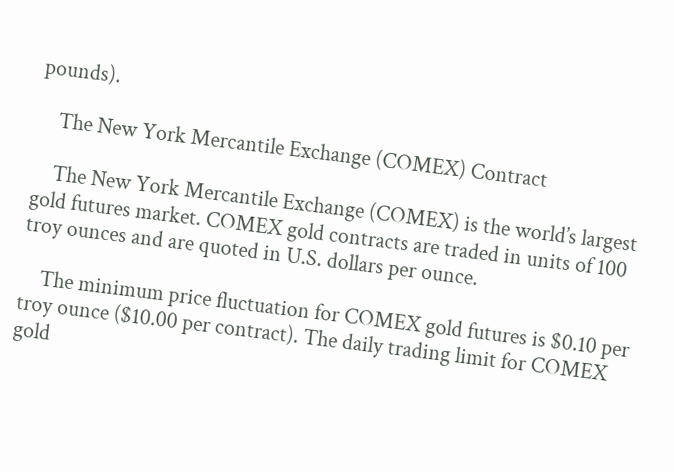pounds).

    The New York Mercantile Exchange (COMEX) Contract

    The New York Mercantile Exchange (COMEX) is the world’s largest gold futures market. COMEX gold contracts are traded in units of 100 troy ounces and are quoted in U.S. dollars per ounce.

    The minimum price fluctuation for COMEX gold futures is $0.10 per troy ounce ($10.00 per contract). The daily trading limit for COMEX gold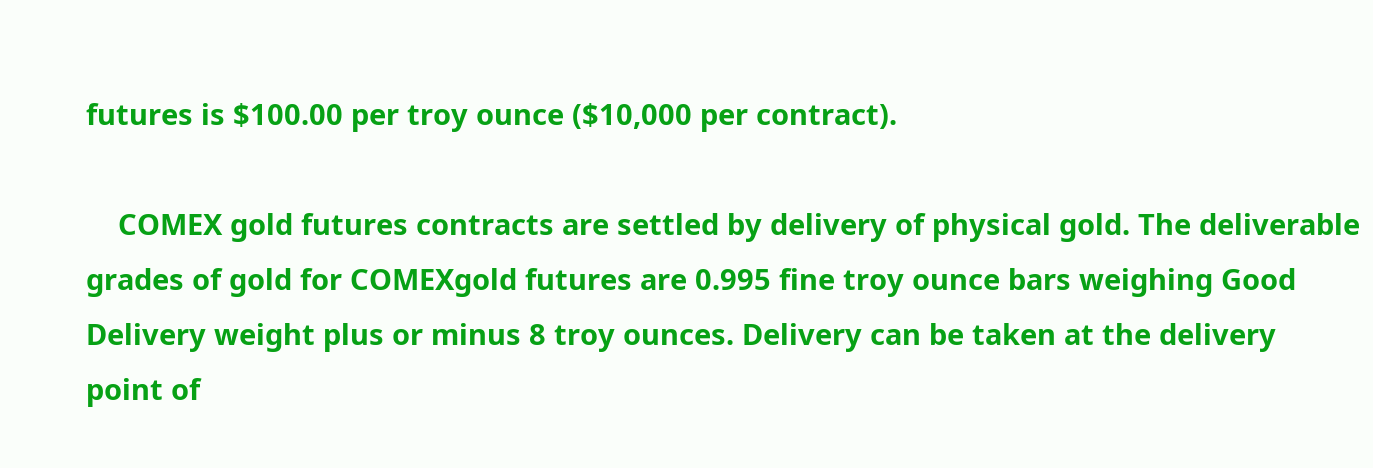futures is $100.00 per troy ounce ($10,000 per contract).

    COMEX gold futures contracts are settled by delivery of physical gold. The deliverable grades of gold for COMEXgold futures are 0.995 fine troy ounce bars weighing Good Delivery weight plus or minus 8 troy ounces. Delivery can be taken at the delivery point of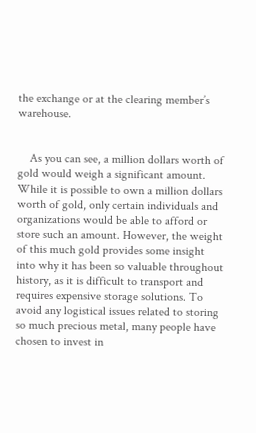the exchange or at the clearing member’s warehouse.


    As you can see, a million dollars worth of gold would weigh a significant amount. While it is possible to own a million dollars worth of gold, only certain individuals and organizations would be able to afford or store such an amount. However, the weight of this much gold provides some insight into why it has been so valuable throughout history, as it is difficult to transport and requires expensive storage solutions. To avoid any logistical issues related to storing so much precious metal, many people have chosen to invest in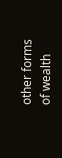other forms of wealth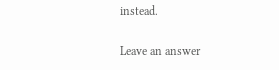instead.

Leave an answer